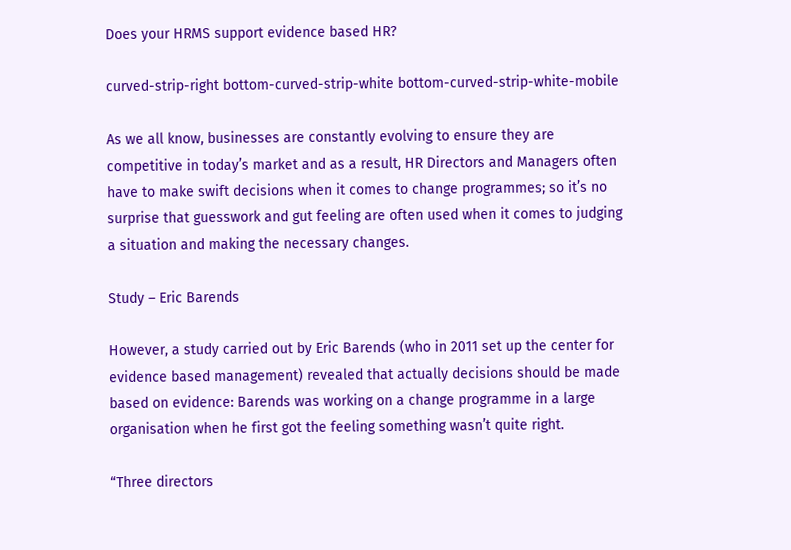Does your HRMS support evidence based HR?

curved-strip-right bottom-curved-strip-white bottom-curved-strip-white-mobile

As we all know, businesses are constantly evolving to ensure they are competitive in today’s market and as a result, HR Directors and Managers often have to make swift decisions when it comes to change programmes; so it’s no surprise that guesswork and gut feeling are often used when it comes to judging a situation and making the necessary changes.

Study – Eric Barends

However, a study carried out by Eric Barends (who in 2011 set up the center for evidence based management) revealed that actually decisions should be made based on evidence: Barends was working on a change programme in a large organisation when he first got the feeling something wasn’t quite right.

“Three directors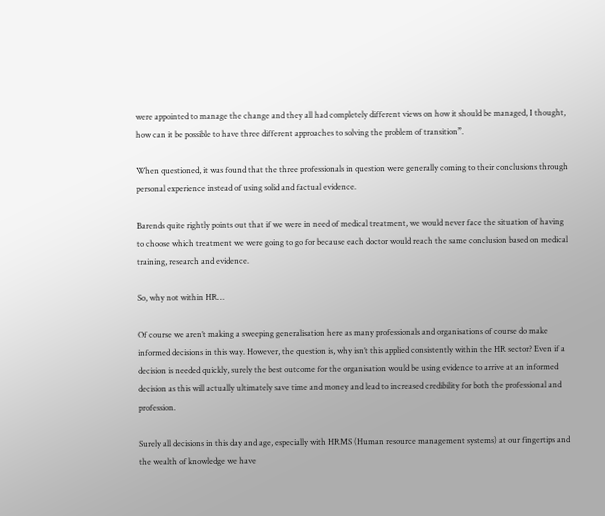were appointed to manage the change and they all had completely different views on how it should be managed, I thought, how can it be possible to have three different approaches to solving the problem of transition”.

When questioned, it was found that the three professionals in question were generally coming to their conclusions through personal experience instead of using solid and factual evidence.

Barends quite rightly points out that if we were in need of medical treatment, we would never face the situation of having to choose which treatment we were going to go for because each doctor would reach the same conclusion based on medical training, research and evidence.

So, why not within HR…

Of course we aren’t making a sweeping generalisation here as many professionals and organisations of course do make informed decisions in this way. However, the question is, why isn’t this applied consistently within the HR sector? Even if a decision is needed quickly, surely the best outcome for the organisation would be using evidence to arrive at an informed decision as this will actually ultimately save time and money and lead to increased credibility for both the professional and profession.

Surely all decisions in this day and age, especially with HRMS (Human resource management systems) at our fingertips and the wealth of knowledge we have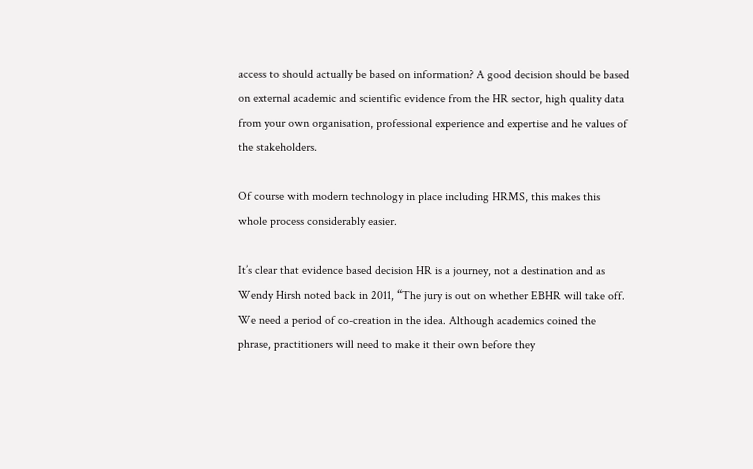access to should actually be based on information? A good decision should be based on external academic and scientific evidence from the HR sector, high quality data from your own organisation, professional experience and expertise and he values of the stakeholders.

Of course with modern technology in place including HRMS, this makes this whole process considerably easier.

It’s clear that evidence based decision HR is a journey, not a destination and as Wendy Hirsh noted back in 2011, “The jury is out on whether EBHR will take off. We need a period of co-creation in the idea. Although academics coined the phrase, practitioners will need to make it their own before they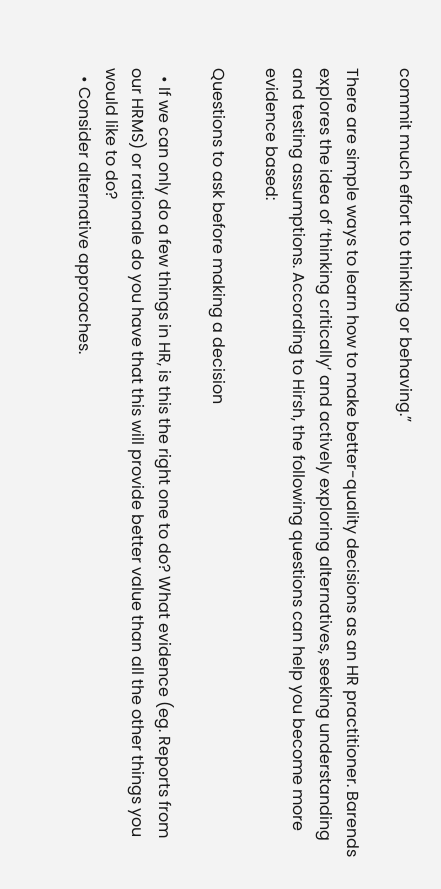commit much effort to thinking or behaving.”

There are simple ways to learn how to make better-quality decisions as an HR practitioner. Barends explores the idea of ‘thinking critically’ and actively exploring alternatives, seeking understanding and testing assumptions. According to Hirsh, the following questions can help you become more evidence based:

Questions to ask before making a decision

  • If we can only do a few things in HR, is this the right one to do? What evidence (eg. Reports from our HRMS) or rationale do you have that this will provide better value than all the other things you would like to do?
  • Consider alternative approaches.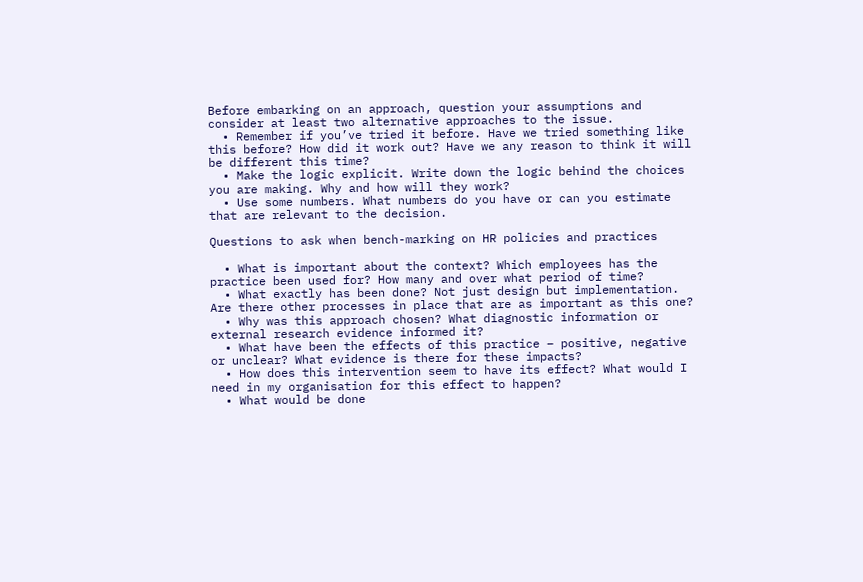Before embarking on an approach, question your assumptions and consider at least two alternative approaches to the issue.
  • Remember if you’ve tried it before. Have we tried something like this before? How did it work out? Have we any reason to think it will be different this time?
  • Make the logic explicit. Write down the logic behind the choices you are making. Why and how will they work?
  • Use some numbers. What numbers do you have or can you estimate that are relevant to the decision.

Questions to ask when bench-marking on HR policies and practices

  • What is important about the context? Which employees has the practice been used for? How many and over what period of time?
  • What exactly has been done? Not just design but implementation. Are there other processes in place that are as important as this one?
  • Why was this approach chosen? What diagnostic information or external research evidence informed it?
  • What have been the effects of this practice – positive, negative or unclear? What evidence is there for these impacts?
  • How does this intervention seem to have its effect? What would I need in my organisation for this effect to happen?
  • What would be done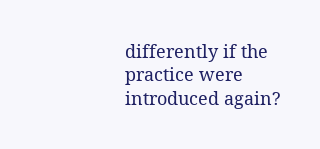differently if the practice were introduced again?